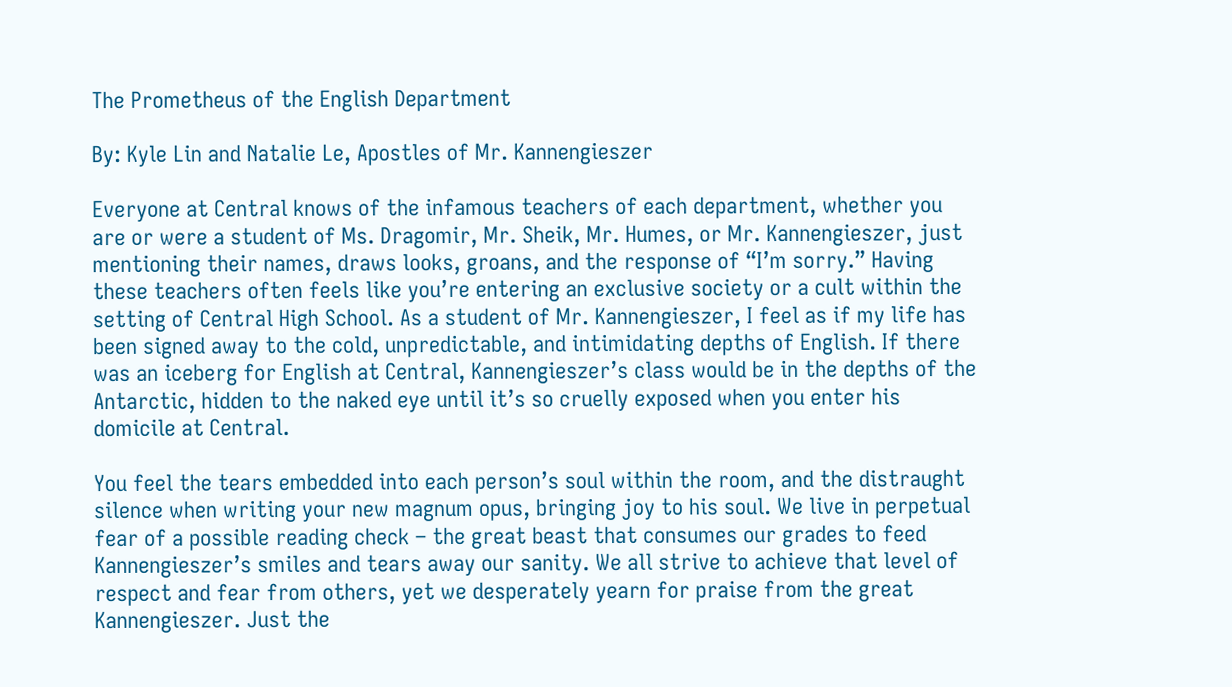The Prometheus of the English Department

By: Kyle Lin and Natalie Le, Apostles of Mr. Kannengieszer

Everyone at Central knows of the infamous teachers of each department, whether you are or were a student of Ms. Dragomir, Mr. Sheik, Mr. Humes, or Mr. Kannengieszer, just mentioning their names, draws looks, groans, and the response of “I’m sorry.” Having these teachers often feels like you’re entering an exclusive society or a cult within the setting of Central High School. As a student of Mr. Kannengieszer, I feel as if my life has been signed away to the cold, unpredictable, and intimidating depths of English. If there was an iceberg for English at Central, Kannengieszer’s class would be in the depths of the Antarctic, hidden to the naked eye until it’s so cruelly exposed when you enter his domicile at Central.

You feel the tears embedded into each person’s soul within the room, and the distraught silence when writing your new magnum opus, bringing joy to his soul. We live in perpetual fear of a possible reading check – the great beast that consumes our grades to feed Kannengieszer’s smiles and tears away our sanity. We all strive to achieve that level of respect and fear from others, yet we desperately yearn for praise from the great Kannengieszer. Just the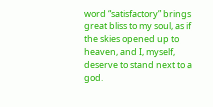word “satisfactory” brings great bliss to my soul, as if the skies opened up to heaven, and I, myself, deserve to stand next to a god.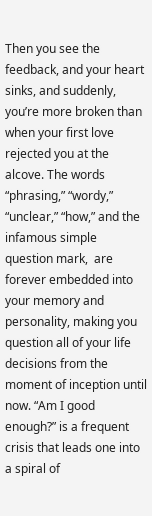Then you see the feedback, and your heart sinks, and suddenly, you’re more broken than when your first love rejected you at the alcove. The words “phrasing,” “wordy,” “unclear,” “how,” and the infamous simple question mark,  are forever embedded into your memory and personality, making you question all of your life decisions from the moment of inception until now. “Am I good enough?” is a frequent crisis that leads one into a spiral of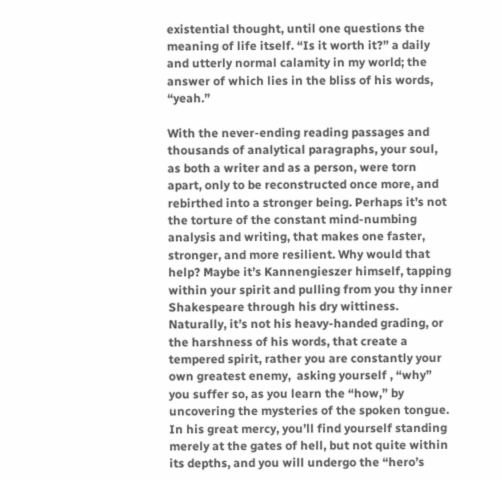existential thought, until one questions the meaning of life itself. “Is it worth it?” a daily and utterly normal calamity in my world; the answer of which lies in the bliss of his words, “yeah.”

With the never-ending reading passages and thousands of analytical paragraphs, your soul, as both a writer and as a person, were torn apart, only to be reconstructed once more, and rebirthed into a stronger being. Perhaps it’s not the torture of the constant mind-numbing analysis and writing, that makes one faster, stronger, and more resilient. Why would that help? Maybe it’s Kannengieszer himself, tapping within your spirit and pulling from you thy inner Shakespeare through his dry wittiness. Naturally, it’s not his heavy-handed grading, or the harshness of his words, that create a tempered spirit, rather you are constantly your own greatest enemy,  asking yourself , “why” you suffer so, as you learn the “how,” by uncovering the mysteries of the spoken tongue. In his great mercy, you’ll find yourself standing merely at the gates of hell, but not quite within its depths, and you will undergo the “hero’s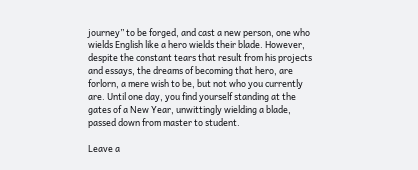journey” to be forged, and cast a new person, one who wields English like a hero wields their blade. However, despite the constant tears that result from his projects and essays, the dreams of becoming that hero, are forlorn, a mere wish to be, but not who you currently are. Until one day, you find yourself standing at the gates of a New Year, unwittingly wielding a blade, passed down from master to student.

Leave a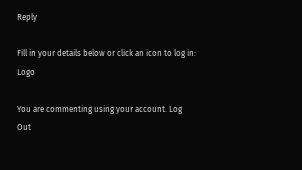Reply

Fill in your details below or click an icon to log in: Logo

You are commenting using your account. Log Out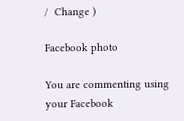/  Change )

Facebook photo

You are commenting using your Facebook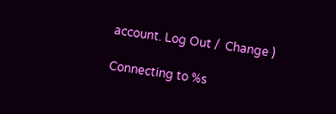account. Log Out /  Change )

Connecting to %s